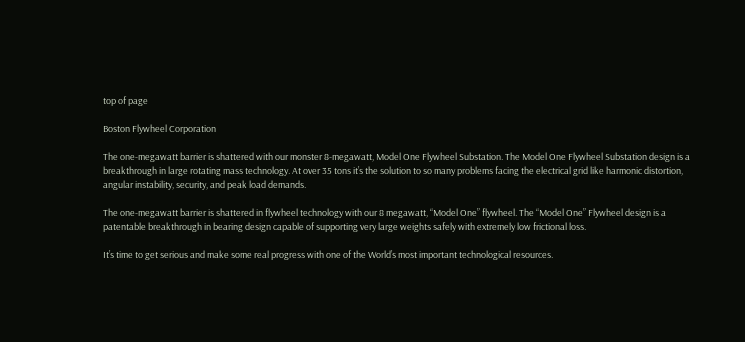top of page

Boston Flywheel Corporation

The one-megawatt barrier is shattered with our monster 8-megawatt, Model One Flywheel Substation. The Model One Flywheel Substation design is a breakthrough in large rotating mass technology. At over 35 tons it’s the solution to so many problems facing the electrical grid like harmonic distortion, angular instability, security, and peak load demands.

The one-megawatt barrier is shattered in flywheel technology with our 8 megawatt, “Model One” flywheel. The “Model One” Flywheel design is a patentable breakthrough in bearing design capable of supporting very large weights safely with extremely low frictional loss.

It’s time to get serious and make some real progress with one of the World’s most important technological resources.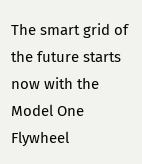The smart grid of the future starts now with the Model One Flywheel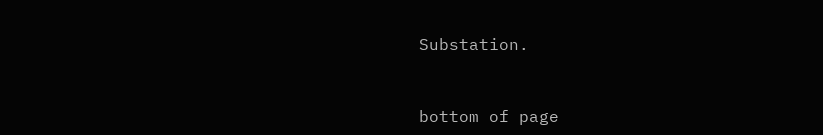Substation.


bottom of page